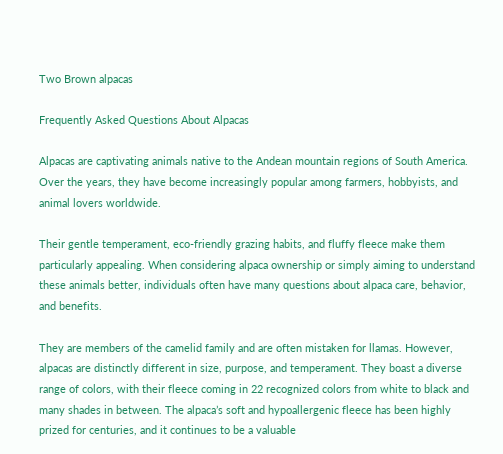Two Brown alpacas

Frequently Asked Questions About Alpacas

Alpacas are captivating animals native to the Andean mountain regions of South America. Over the years, they have become increasingly popular among farmers, hobbyists, and animal lovers worldwide.

Their gentle temperament, eco-friendly grazing habits, and fluffy fleece make them particularly appealing. When considering alpaca ownership or simply aiming to understand these animals better, individuals often have many questions about alpaca care, behavior, and benefits.

They are members of the camelid family and are often mistaken for llamas. However, alpacas are distinctly different in size, purpose, and temperament. They boast a diverse range of colors, with their fleece coming in 22 recognized colors from white to black and many shades in between. The alpaca’s soft and hypoallergenic fleece has been highly prized for centuries, and it continues to be a valuable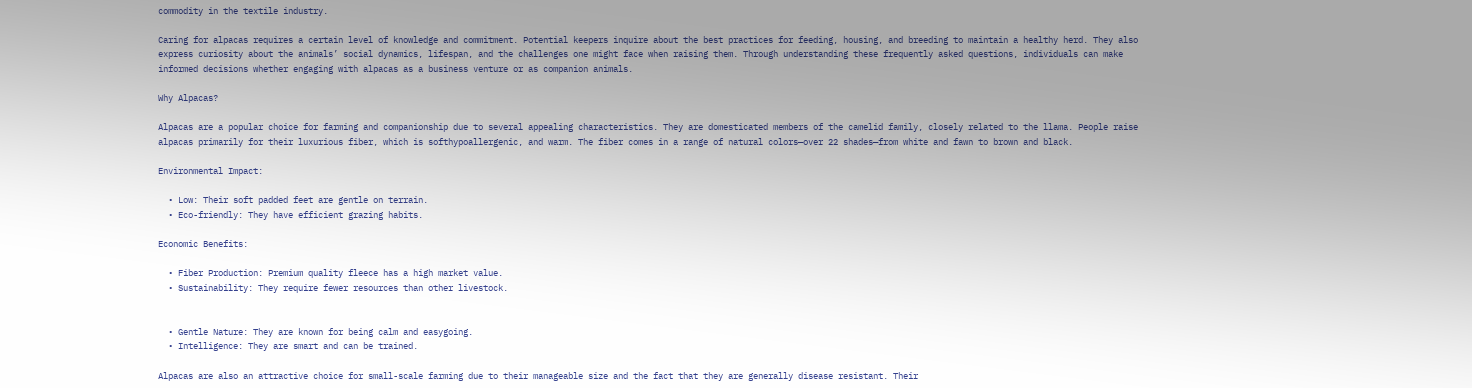commodity in the textile industry.

Caring for alpacas requires a certain level of knowledge and commitment. Potential keepers inquire about the best practices for feeding, housing, and breeding to maintain a healthy herd. They also express curiosity about the animals’ social dynamics, lifespan, and the challenges one might face when raising them. Through understanding these frequently asked questions, individuals can make informed decisions whether engaging with alpacas as a business venture or as companion animals.

Why Alpacas?

Alpacas are a popular choice for farming and companionship due to several appealing characteristics. They are domesticated members of the camelid family, closely related to the llama. People raise alpacas primarily for their luxurious fiber, which is softhypoallergenic, and warm. The fiber comes in a range of natural colors—over 22 shades—from white and fawn to brown and black.

Environmental Impact:

  • Low: Their soft padded feet are gentle on terrain.
  • Eco-friendly: They have efficient grazing habits.

Economic Benefits:

  • Fiber Production: Premium quality fleece has a high market value.
  • Sustainability: They require fewer resources than other livestock.


  • Gentle Nature: They are known for being calm and easygoing.
  • Intelligence: They are smart and can be trained.

Alpacas are also an attractive choice for small-scale farming due to their manageable size and the fact that they are generally disease resistant. Their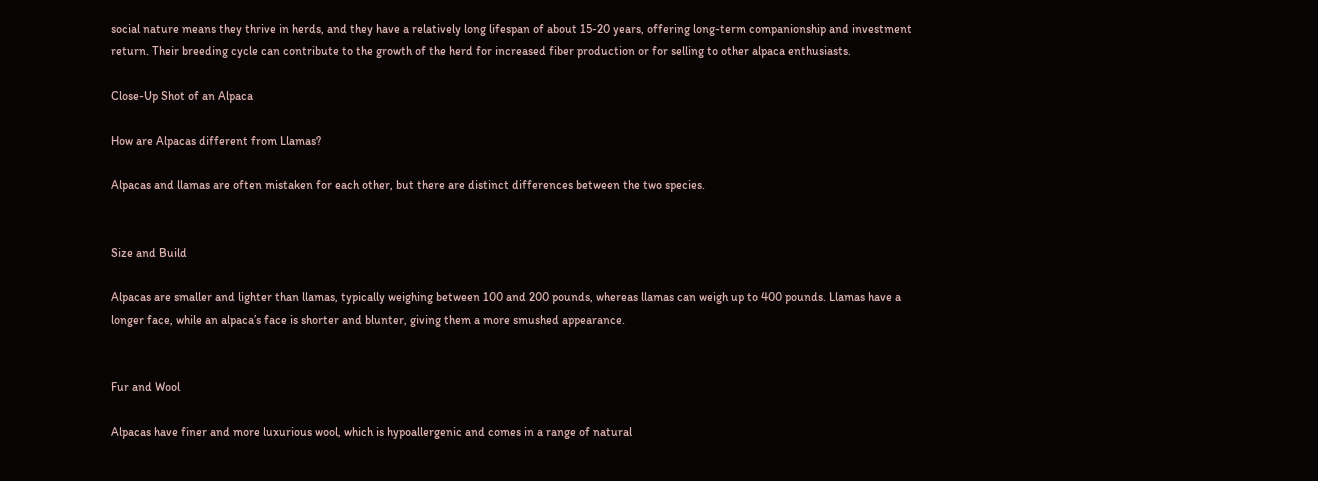social nature means they thrive in herds, and they have a relatively long lifespan of about 15-20 years, offering long-term companionship and investment return. Their breeding cycle can contribute to the growth of the herd for increased fiber production or for selling to other alpaca enthusiasts.

Close-Up Shot of an Alpaca

How are Alpacas different from Llamas?

Alpacas and llamas are often mistaken for each other, but there are distinct differences between the two species.


Size and Build

Alpacas are smaller and lighter than llamas, typically weighing between 100 and 200 pounds, whereas llamas can weigh up to 400 pounds. Llamas have a longer face, while an alpaca’s face is shorter and blunter, giving them a more smushed appearance.


Fur and Wool

Alpacas have finer and more luxurious wool, which is hypoallergenic and comes in a range of natural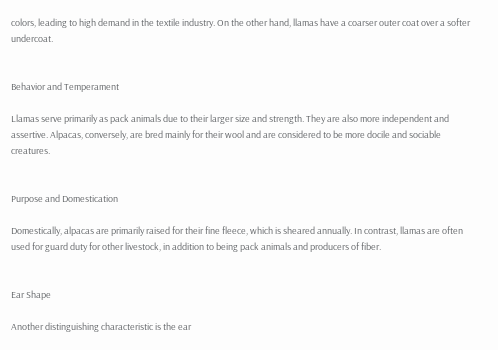colors, leading to high demand in the textile industry. On the other hand, llamas have a coarser outer coat over a softer undercoat.


Behavior and Temperament

Llamas serve primarily as pack animals due to their larger size and strength. They are also more independent and assertive. Alpacas, conversely, are bred mainly for their wool and are considered to be more docile and sociable creatures.


Purpose and Domestication

Domestically, alpacas are primarily raised for their fine fleece, which is sheared annually. In contrast, llamas are often used for guard duty for other livestock, in addition to being pack animals and producers of fiber.


Ear Shape

Another distinguishing characteristic is the ear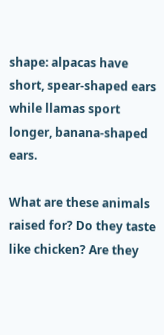shape: alpacas have short, spear-shaped ears while llamas sport longer, banana-shaped ears.

What are these animals raised for? Do they taste like chicken? Are they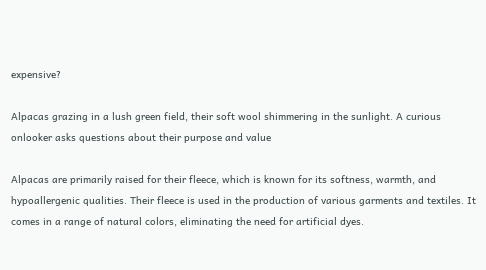expensive?

Alpacas grazing in a lush green field, their soft wool shimmering in the sunlight. A curious onlooker asks questions about their purpose and value

Alpacas are primarily raised for their fleece, which is known for its softness, warmth, and hypoallergenic qualities. Their fleece is used in the production of various garments and textiles. It comes in a range of natural colors, eliminating the need for artificial dyes.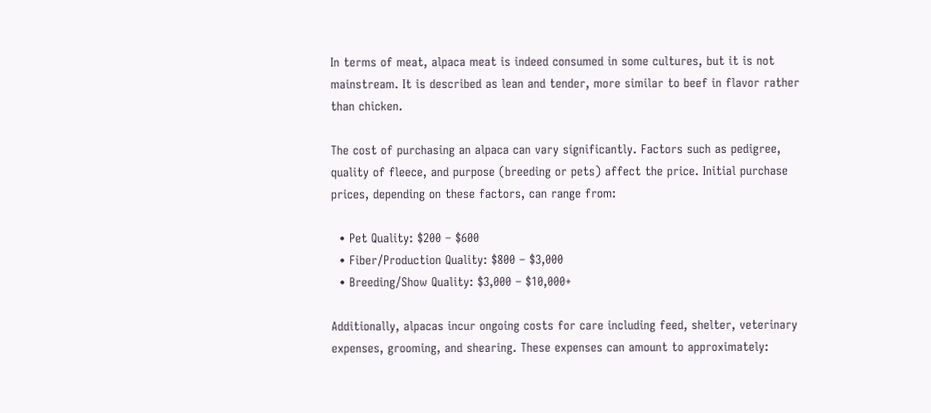In terms of meat, alpaca meat is indeed consumed in some cultures, but it is not mainstream. It is described as lean and tender, more similar to beef in flavor rather than chicken.

The cost of purchasing an alpaca can vary significantly. Factors such as pedigree, quality of fleece, and purpose (breeding or pets) affect the price. Initial purchase prices, depending on these factors, can range from:

  • Pet Quality: $200 – $600
  • Fiber/Production Quality: $800 – $3,000
  • Breeding/Show Quality: $3,000 – $10,000+

Additionally, alpacas incur ongoing costs for care including feed, shelter, veterinary expenses, grooming, and shearing. These expenses can amount to approximately: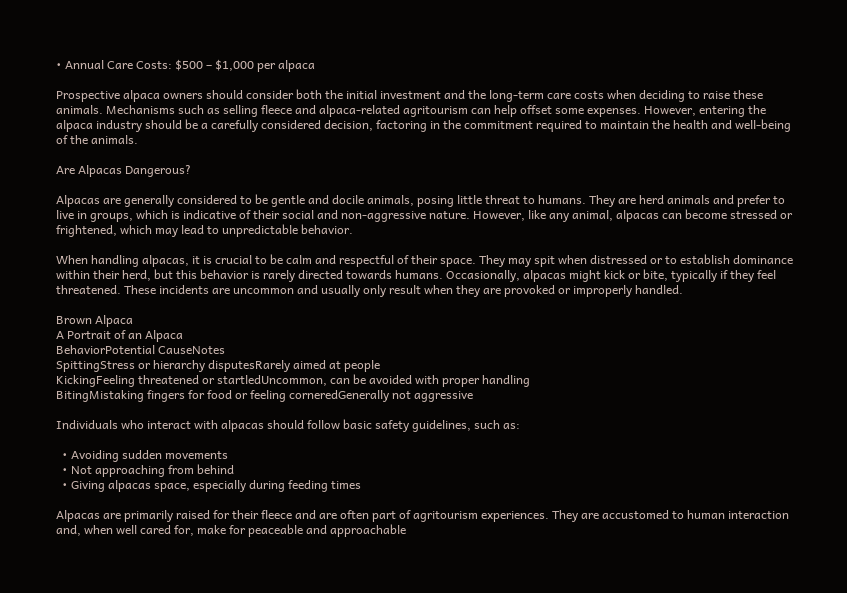• Annual Care Costs: $500 – $1,000 per alpaca

Prospective alpaca owners should consider both the initial investment and the long-term care costs when deciding to raise these animals. Mechanisms such as selling fleece and alpaca-related agritourism can help offset some expenses. However, entering the alpaca industry should be a carefully considered decision, factoring in the commitment required to maintain the health and well-being of the animals.

Are Alpacas Dangerous?

Alpacas are generally considered to be gentle and docile animals, posing little threat to humans. They are herd animals and prefer to live in groups, which is indicative of their social and non-aggressive nature. However, like any animal, alpacas can become stressed or frightened, which may lead to unpredictable behavior.

When handling alpacas, it is crucial to be calm and respectful of their space. They may spit when distressed or to establish dominance within their herd, but this behavior is rarely directed towards humans. Occasionally, alpacas might kick or bite, typically if they feel threatened. These incidents are uncommon and usually only result when they are provoked or improperly handled.

Brown Alpaca
A Portrait of an Alpaca
BehaviorPotential CauseNotes
SpittingStress or hierarchy disputesRarely aimed at people
KickingFeeling threatened or startledUncommon, can be avoided with proper handling
BitingMistaking fingers for food or feeling corneredGenerally not aggressive

Individuals who interact with alpacas should follow basic safety guidelines, such as:

  • Avoiding sudden movements
  • Not approaching from behind
  • Giving alpacas space, especially during feeding times

Alpacas are primarily raised for their fleece and are often part of agritourism experiences. They are accustomed to human interaction and, when well cared for, make for peaceable and approachable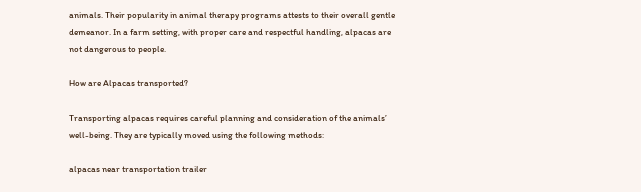animals. Their popularity in animal therapy programs attests to their overall gentle demeanor. In a farm setting, with proper care and respectful handling, alpacas are not dangerous to people.

How are Alpacas transported?

Transporting alpacas requires careful planning and consideration of the animals’ well-being. They are typically moved using the following methods:

alpacas near transportation trailer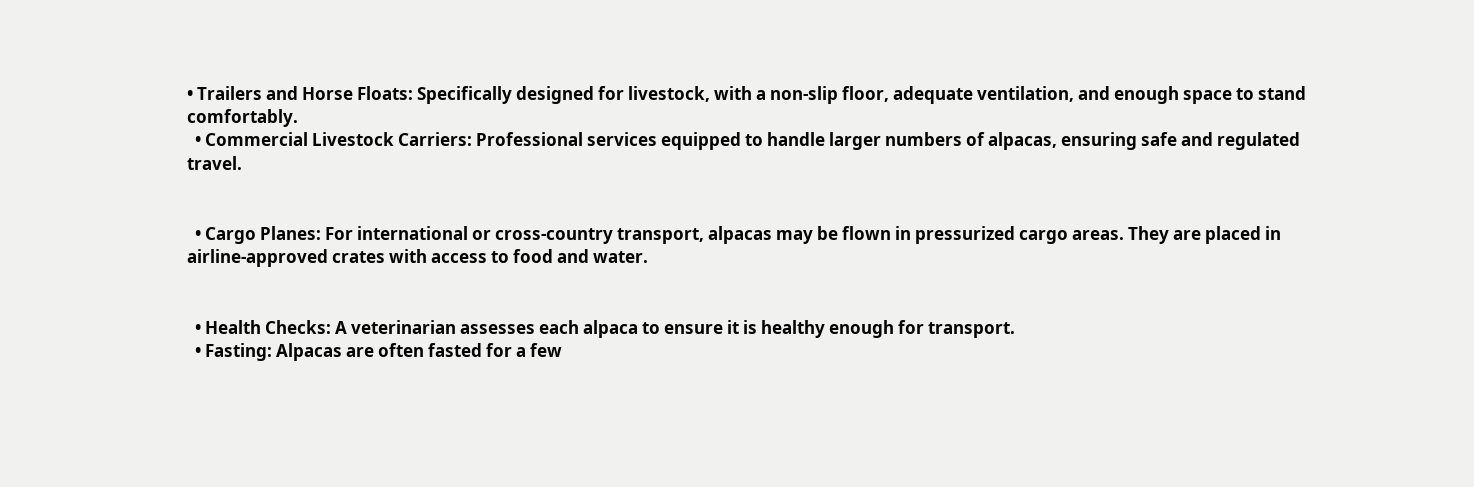• Trailers and Horse Floats: Specifically designed for livestock, with a non-slip floor, adequate ventilation, and enough space to stand comfortably.
  • Commercial Livestock Carriers: Professional services equipped to handle larger numbers of alpacas, ensuring safe and regulated travel.


  • Cargo Planes: For international or cross-country transport, alpacas may be flown in pressurized cargo areas. They are placed in airline-approved crates with access to food and water.


  • Health Checks: A veterinarian assesses each alpaca to ensure it is healthy enough for transport.
  • Fasting: Alpacas are often fasted for a few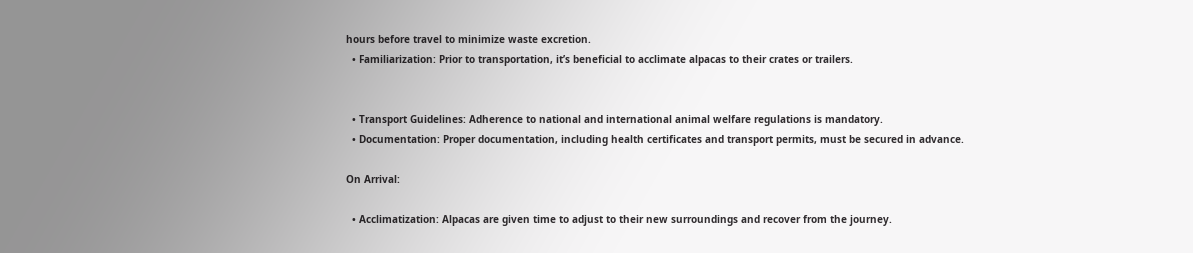hours before travel to minimize waste excretion.
  • Familiarization: Prior to transportation, it’s beneficial to acclimate alpacas to their crates or trailers.


  • Transport Guidelines: Adherence to national and international animal welfare regulations is mandatory.
  • Documentation: Proper documentation, including health certificates and transport permits, must be secured in advance.

On Arrival:

  • Acclimatization: Alpacas are given time to adjust to their new surroundings and recover from the journey.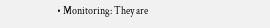• Monitoring: They are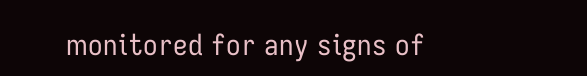monitored for any signs of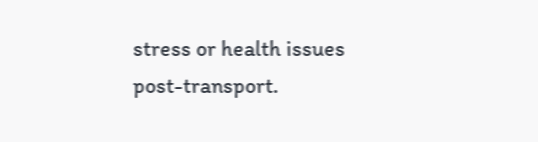stress or health issues post-transport.